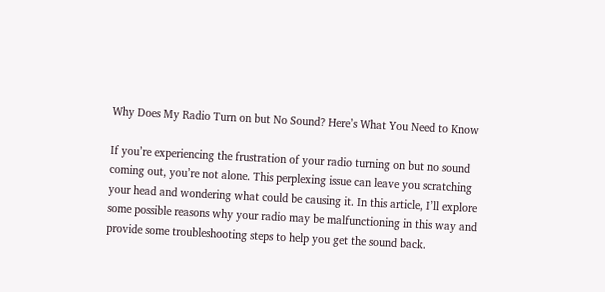Why Does My Radio Turn on but No Sound? Here’s What You Need to Know

If you’re experiencing the frustration of your radio turning on but no sound coming out, you’re not alone. This perplexing issue can leave you scratching your head and wondering what could be causing it. In this article, I’ll explore some possible reasons why your radio may be malfunctioning in this way and provide some troubleshooting steps to help you get the sound back.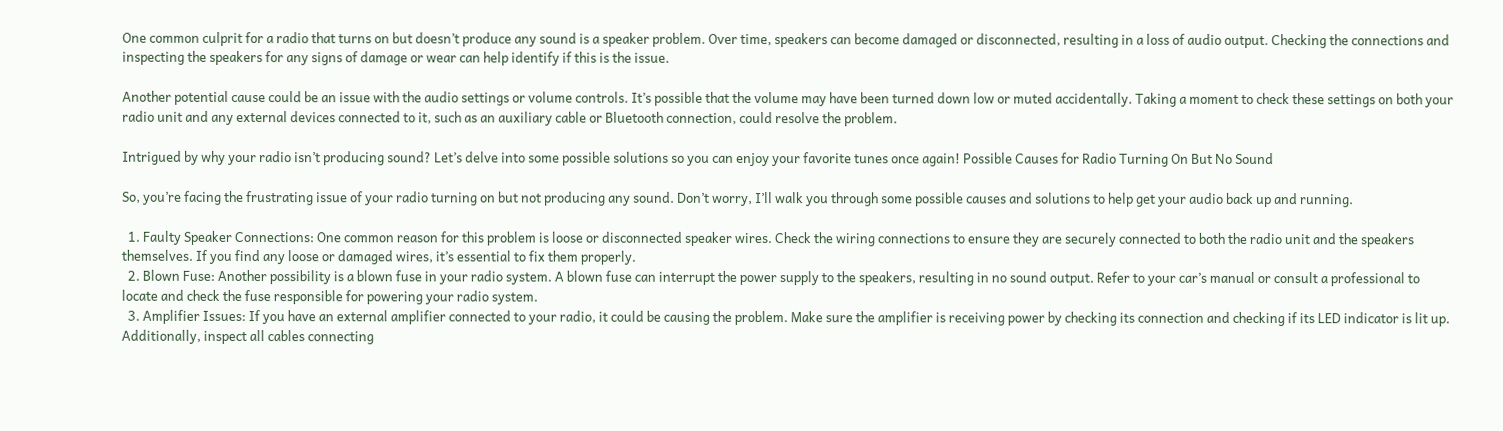One common culprit for a radio that turns on but doesn’t produce any sound is a speaker problem. Over time, speakers can become damaged or disconnected, resulting in a loss of audio output. Checking the connections and inspecting the speakers for any signs of damage or wear can help identify if this is the issue.

Another potential cause could be an issue with the audio settings or volume controls. It’s possible that the volume may have been turned down low or muted accidentally. Taking a moment to check these settings on both your radio unit and any external devices connected to it, such as an auxiliary cable or Bluetooth connection, could resolve the problem.

Intrigued by why your radio isn’t producing sound? Let’s delve into some possible solutions so you can enjoy your favorite tunes once again! Possible Causes for Radio Turning On But No Sound

So, you’re facing the frustrating issue of your radio turning on but not producing any sound. Don’t worry, I’ll walk you through some possible causes and solutions to help get your audio back up and running.

  1. Faulty Speaker Connections: One common reason for this problem is loose or disconnected speaker wires. Check the wiring connections to ensure they are securely connected to both the radio unit and the speakers themselves. If you find any loose or damaged wires, it’s essential to fix them properly.
  2. Blown Fuse: Another possibility is a blown fuse in your radio system. A blown fuse can interrupt the power supply to the speakers, resulting in no sound output. Refer to your car’s manual or consult a professional to locate and check the fuse responsible for powering your radio system.
  3. Amplifier Issues: If you have an external amplifier connected to your radio, it could be causing the problem. Make sure the amplifier is receiving power by checking its connection and checking if its LED indicator is lit up. Additionally, inspect all cables connecting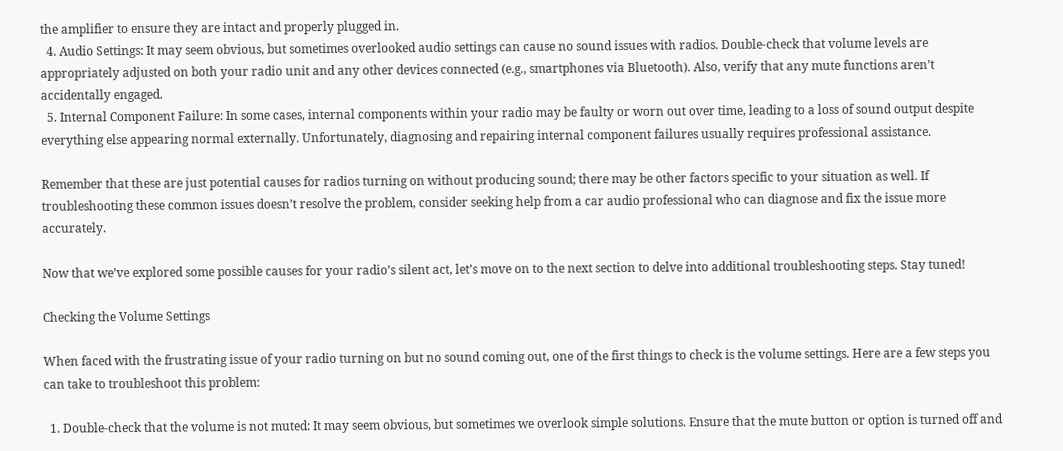the amplifier to ensure they are intact and properly plugged in.
  4. Audio Settings: It may seem obvious, but sometimes overlooked audio settings can cause no sound issues with radios. Double-check that volume levels are appropriately adjusted on both your radio unit and any other devices connected (e.g., smartphones via Bluetooth). Also, verify that any mute functions aren’t accidentally engaged.
  5. Internal Component Failure: In some cases, internal components within your radio may be faulty or worn out over time, leading to a loss of sound output despite everything else appearing normal externally. Unfortunately, diagnosing and repairing internal component failures usually requires professional assistance.

Remember that these are just potential causes for radios turning on without producing sound; there may be other factors specific to your situation as well. If troubleshooting these common issues doesn’t resolve the problem, consider seeking help from a car audio professional who can diagnose and fix the issue more accurately.

Now that we’ve explored some possible causes for your radio’s silent act, let’s move on to the next section to delve into additional troubleshooting steps. Stay tuned!

Checking the Volume Settings

When faced with the frustrating issue of your radio turning on but no sound coming out, one of the first things to check is the volume settings. Here are a few steps you can take to troubleshoot this problem:

  1. Double-check that the volume is not muted: It may seem obvious, but sometimes we overlook simple solutions. Ensure that the mute button or option is turned off and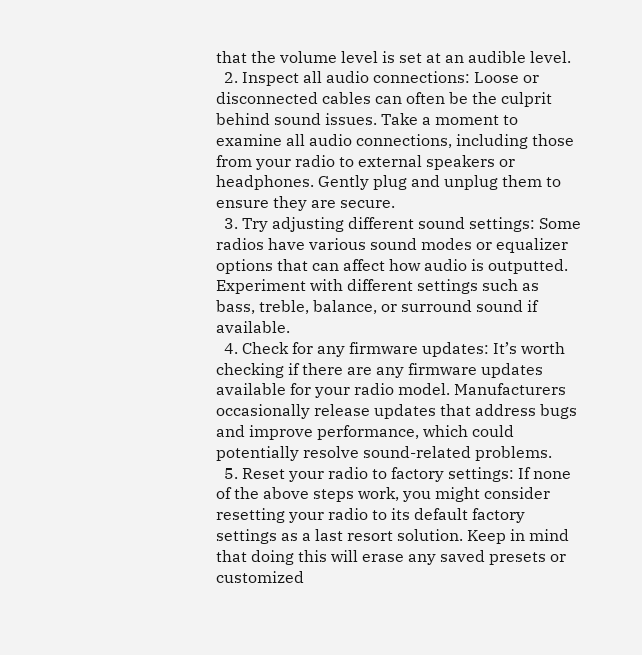that the volume level is set at an audible level.
  2. Inspect all audio connections: Loose or disconnected cables can often be the culprit behind sound issues. Take a moment to examine all audio connections, including those from your radio to external speakers or headphones. Gently plug and unplug them to ensure they are secure.
  3. Try adjusting different sound settings: Some radios have various sound modes or equalizer options that can affect how audio is outputted. Experiment with different settings such as bass, treble, balance, or surround sound if available.
  4. Check for any firmware updates: It’s worth checking if there are any firmware updates available for your radio model. Manufacturers occasionally release updates that address bugs and improve performance, which could potentially resolve sound-related problems.
  5. Reset your radio to factory settings: If none of the above steps work, you might consider resetting your radio to its default factory settings as a last resort solution. Keep in mind that doing this will erase any saved presets or customized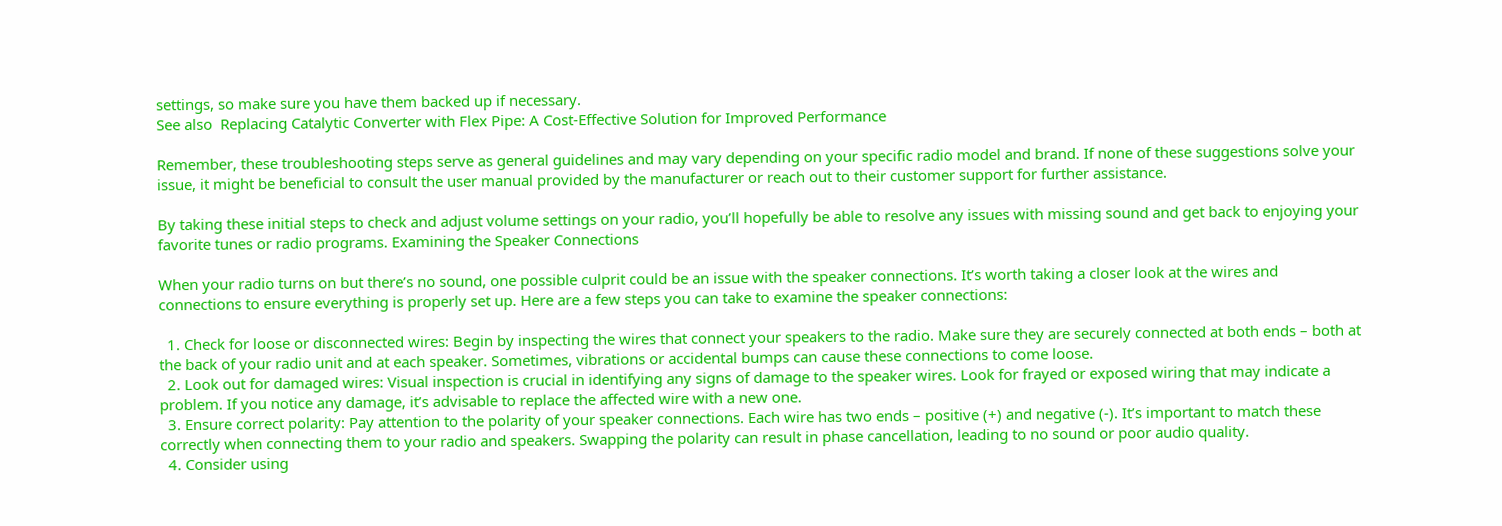settings, so make sure you have them backed up if necessary.
See also  Replacing Catalytic Converter with Flex Pipe: A Cost-Effective Solution for Improved Performance

Remember, these troubleshooting steps serve as general guidelines and may vary depending on your specific radio model and brand. If none of these suggestions solve your issue, it might be beneficial to consult the user manual provided by the manufacturer or reach out to their customer support for further assistance.

By taking these initial steps to check and adjust volume settings on your radio, you’ll hopefully be able to resolve any issues with missing sound and get back to enjoying your favorite tunes or radio programs. Examining the Speaker Connections

When your radio turns on but there’s no sound, one possible culprit could be an issue with the speaker connections. It’s worth taking a closer look at the wires and connections to ensure everything is properly set up. Here are a few steps you can take to examine the speaker connections:

  1. Check for loose or disconnected wires: Begin by inspecting the wires that connect your speakers to the radio. Make sure they are securely connected at both ends – both at the back of your radio unit and at each speaker. Sometimes, vibrations or accidental bumps can cause these connections to come loose.
  2. Look out for damaged wires: Visual inspection is crucial in identifying any signs of damage to the speaker wires. Look for frayed or exposed wiring that may indicate a problem. If you notice any damage, it’s advisable to replace the affected wire with a new one.
  3. Ensure correct polarity: Pay attention to the polarity of your speaker connections. Each wire has two ends – positive (+) and negative (-). It’s important to match these correctly when connecting them to your radio and speakers. Swapping the polarity can result in phase cancellation, leading to no sound or poor audio quality.
  4. Consider using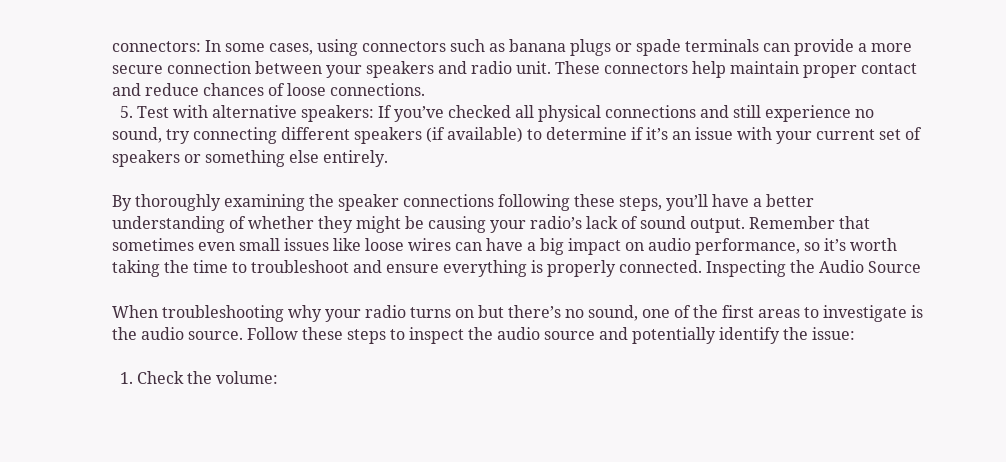connectors: In some cases, using connectors such as banana plugs or spade terminals can provide a more secure connection between your speakers and radio unit. These connectors help maintain proper contact and reduce chances of loose connections.
  5. Test with alternative speakers: If you’ve checked all physical connections and still experience no sound, try connecting different speakers (if available) to determine if it’s an issue with your current set of speakers or something else entirely.

By thoroughly examining the speaker connections following these steps, you’ll have a better understanding of whether they might be causing your radio’s lack of sound output. Remember that sometimes even small issues like loose wires can have a big impact on audio performance, so it’s worth taking the time to troubleshoot and ensure everything is properly connected. Inspecting the Audio Source

When troubleshooting why your radio turns on but there’s no sound, one of the first areas to investigate is the audio source. Follow these steps to inspect the audio source and potentially identify the issue:

  1. Check the volume: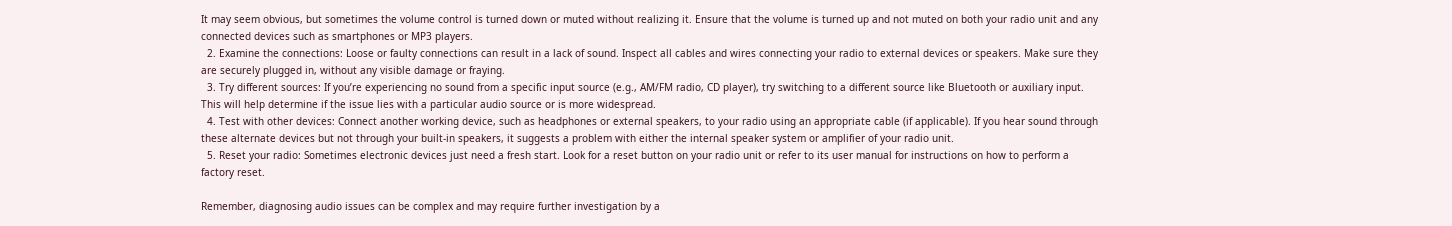It may seem obvious, but sometimes the volume control is turned down or muted without realizing it. Ensure that the volume is turned up and not muted on both your radio unit and any connected devices such as smartphones or MP3 players.
  2. Examine the connections: Loose or faulty connections can result in a lack of sound. Inspect all cables and wires connecting your radio to external devices or speakers. Make sure they are securely plugged in, without any visible damage or fraying.
  3. Try different sources: If you’re experiencing no sound from a specific input source (e.g., AM/FM radio, CD player), try switching to a different source like Bluetooth or auxiliary input. This will help determine if the issue lies with a particular audio source or is more widespread.
  4. Test with other devices: Connect another working device, such as headphones or external speakers, to your radio using an appropriate cable (if applicable). If you hear sound through these alternate devices but not through your built-in speakers, it suggests a problem with either the internal speaker system or amplifier of your radio unit.
  5. Reset your radio: Sometimes electronic devices just need a fresh start. Look for a reset button on your radio unit or refer to its user manual for instructions on how to perform a factory reset.

Remember, diagnosing audio issues can be complex and may require further investigation by a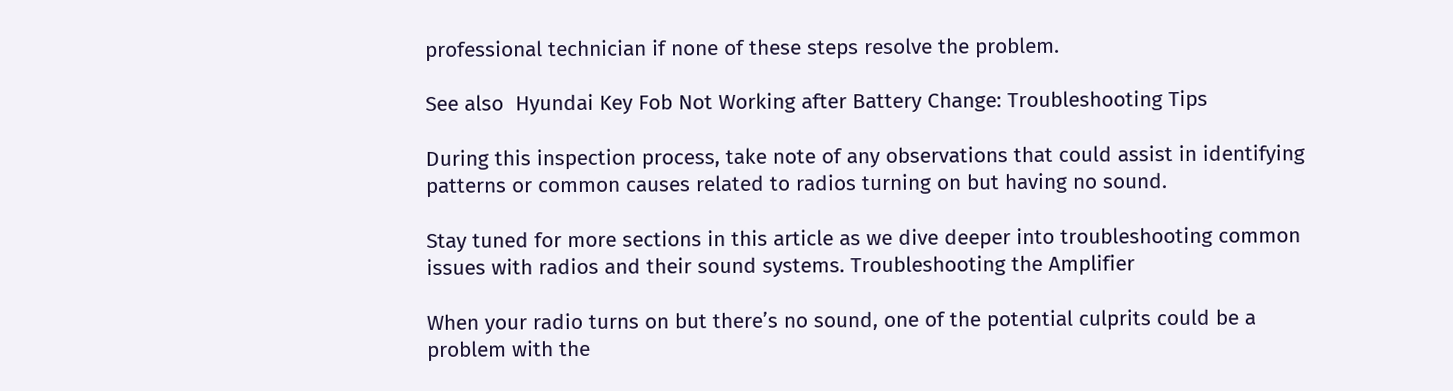professional technician if none of these steps resolve the problem.

See also  Hyundai Key Fob Not Working after Battery Change: Troubleshooting Tips

During this inspection process, take note of any observations that could assist in identifying patterns or common causes related to radios turning on but having no sound.

Stay tuned for more sections in this article as we dive deeper into troubleshooting common issues with radios and their sound systems. Troubleshooting the Amplifier

When your radio turns on but there’s no sound, one of the potential culprits could be a problem with the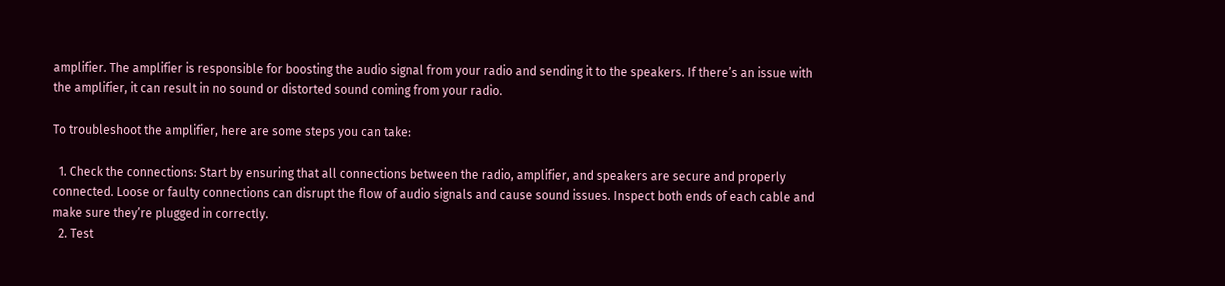amplifier. The amplifier is responsible for boosting the audio signal from your radio and sending it to the speakers. If there’s an issue with the amplifier, it can result in no sound or distorted sound coming from your radio.

To troubleshoot the amplifier, here are some steps you can take:

  1. Check the connections: Start by ensuring that all connections between the radio, amplifier, and speakers are secure and properly connected. Loose or faulty connections can disrupt the flow of audio signals and cause sound issues. Inspect both ends of each cable and make sure they’re plugged in correctly.
  2. Test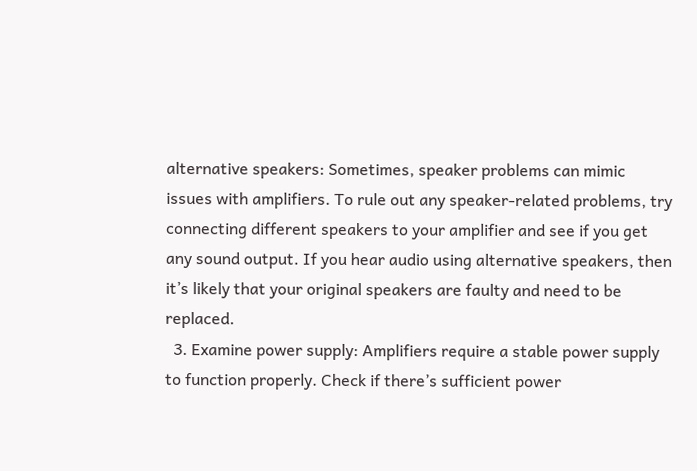alternative speakers: Sometimes, speaker problems can mimic issues with amplifiers. To rule out any speaker-related problems, try connecting different speakers to your amplifier and see if you get any sound output. If you hear audio using alternative speakers, then it’s likely that your original speakers are faulty and need to be replaced.
  3. Examine power supply: Amplifiers require a stable power supply to function properly. Check if there’s sufficient power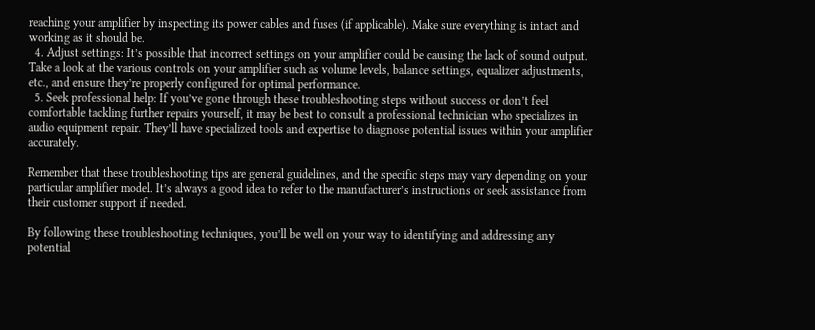reaching your amplifier by inspecting its power cables and fuses (if applicable). Make sure everything is intact and working as it should be.
  4. Adjust settings: It’s possible that incorrect settings on your amplifier could be causing the lack of sound output. Take a look at the various controls on your amplifier such as volume levels, balance settings, equalizer adjustments, etc., and ensure they’re properly configured for optimal performance.
  5. Seek professional help: If you’ve gone through these troubleshooting steps without success or don’t feel comfortable tackling further repairs yourself, it may be best to consult a professional technician who specializes in audio equipment repair. They’ll have specialized tools and expertise to diagnose potential issues within your amplifier accurately.

Remember that these troubleshooting tips are general guidelines, and the specific steps may vary depending on your particular amplifier model. It’s always a good idea to refer to the manufacturer’s instructions or seek assistance from their customer support if needed.

By following these troubleshooting techniques, you’ll be well on your way to identifying and addressing any potential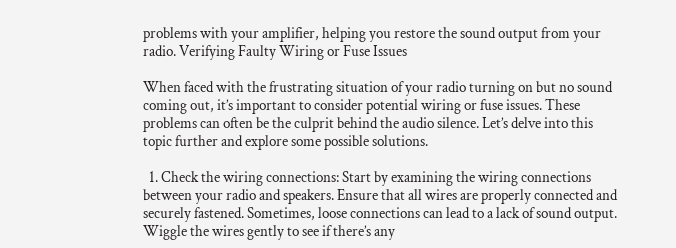problems with your amplifier, helping you restore the sound output from your radio. Verifying Faulty Wiring or Fuse Issues

When faced with the frustrating situation of your radio turning on but no sound coming out, it’s important to consider potential wiring or fuse issues. These problems can often be the culprit behind the audio silence. Let’s delve into this topic further and explore some possible solutions.

  1. Check the wiring connections: Start by examining the wiring connections between your radio and speakers. Ensure that all wires are properly connected and securely fastened. Sometimes, loose connections can lead to a lack of sound output. Wiggle the wires gently to see if there’s any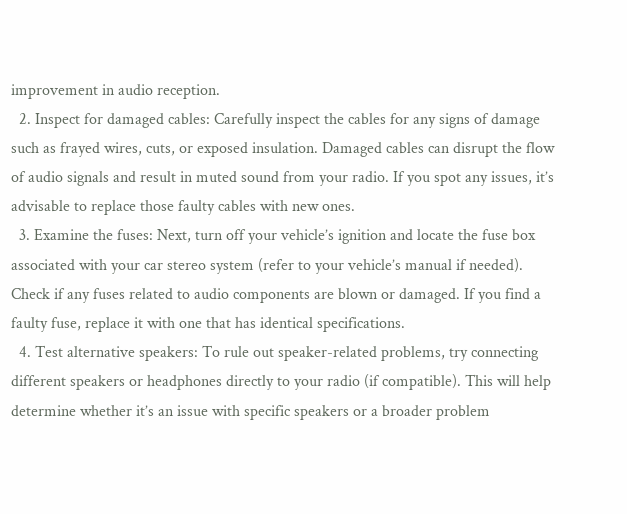improvement in audio reception.
  2. Inspect for damaged cables: Carefully inspect the cables for any signs of damage such as frayed wires, cuts, or exposed insulation. Damaged cables can disrupt the flow of audio signals and result in muted sound from your radio. If you spot any issues, it’s advisable to replace those faulty cables with new ones.
  3. Examine the fuses: Next, turn off your vehicle’s ignition and locate the fuse box associated with your car stereo system (refer to your vehicle’s manual if needed). Check if any fuses related to audio components are blown or damaged. If you find a faulty fuse, replace it with one that has identical specifications.
  4. Test alternative speakers: To rule out speaker-related problems, try connecting different speakers or headphones directly to your radio (if compatible). This will help determine whether it’s an issue with specific speakers or a broader problem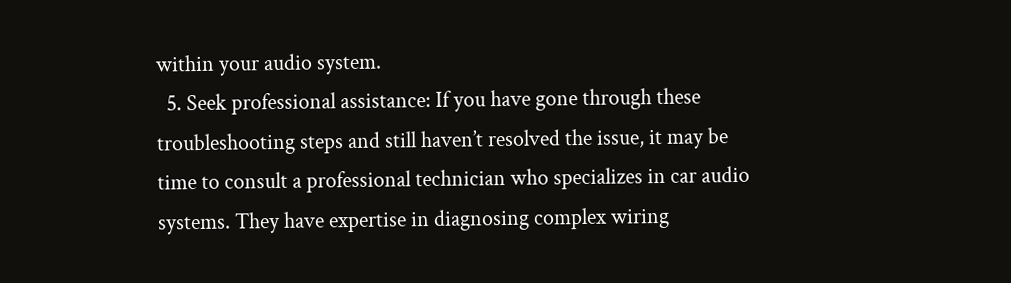within your audio system.
  5. Seek professional assistance: If you have gone through these troubleshooting steps and still haven’t resolved the issue, it may be time to consult a professional technician who specializes in car audio systems. They have expertise in diagnosing complex wiring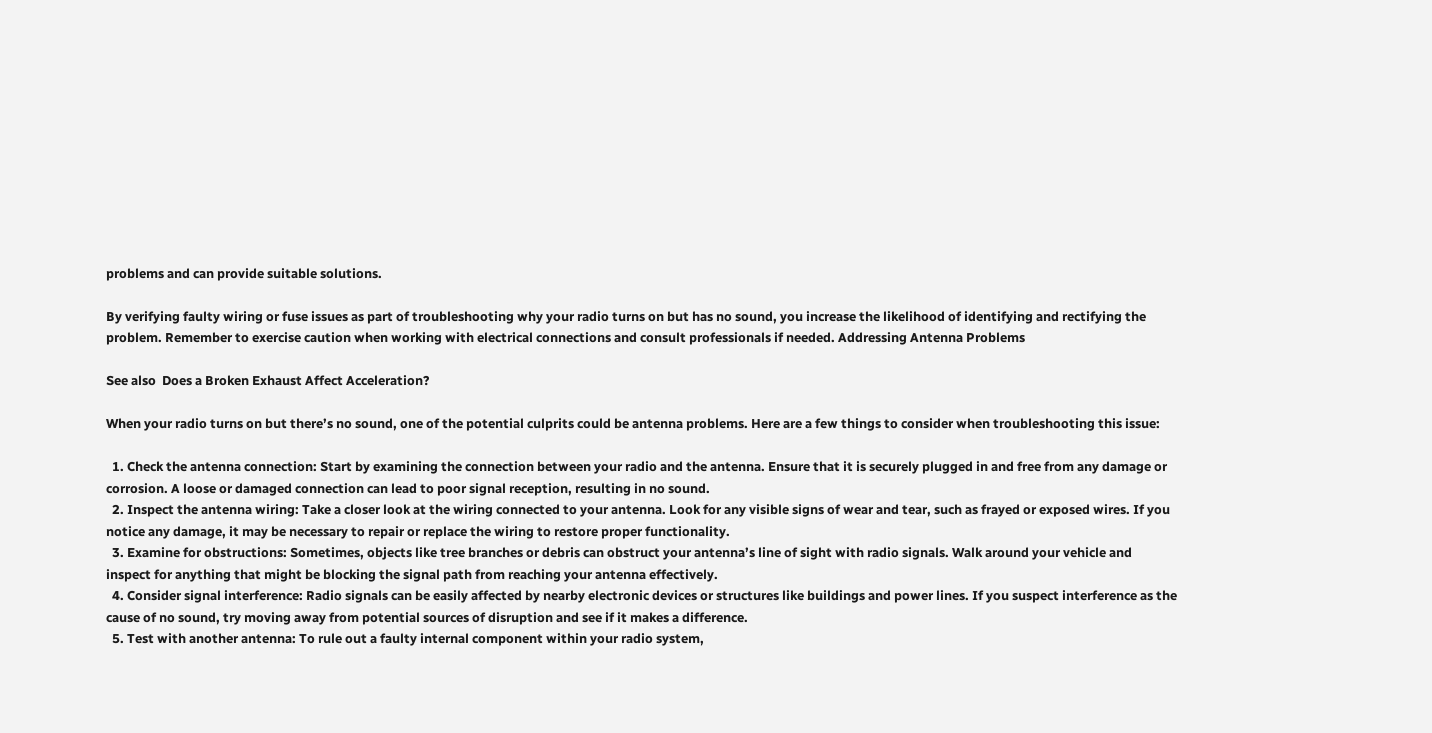problems and can provide suitable solutions.

By verifying faulty wiring or fuse issues as part of troubleshooting why your radio turns on but has no sound, you increase the likelihood of identifying and rectifying the problem. Remember to exercise caution when working with electrical connections and consult professionals if needed. Addressing Antenna Problems

See also  Does a Broken Exhaust Affect Acceleration?

When your radio turns on but there’s no sound, one of the potential culprits could be antenna problems. Here are a few things to consider when troubleshooting this issue:

  1. Check the antenna connection: Start by examining the connection between your radio and the antenna. Ensure that it is securely plugged in and free from any damage or corrosion. A loose or damaged connection can lead to poor signal reception, resulting in no sound.
  2. Inspect the antenna wiring: Take a closer look at the wiring connected to your antenna. Look for any visible signs of wear and tear, such as frayed or exposed wires. If you notice any damage, it may be necessary to repair or replace the wiring to restore proper functionality.
  3. Examine for obstructions: Sometimes, objects like tree branches or debris can obstruct your antenna’s line of sight with radio signals. Walk around your vehicle and inspect for anything that might be blocking the signal path from reaching your antenna effectively.
  4. Consider signal interference: Radio signals can be easily affected by nearby electronic devices or structures like buildings and power lines. If you suspect interference as the cause of no sound, try moving away from potential sources of disruption and see if it makes a difference.
  5. Test with another antenna: To rule out a faulty internal component within your radio system,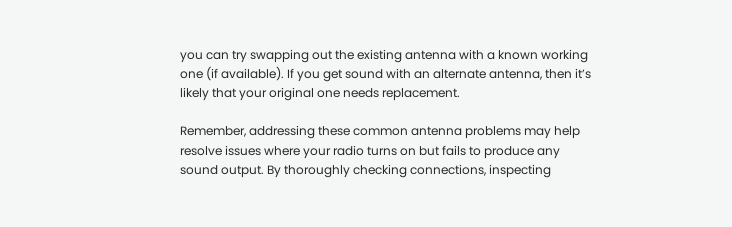you can try swapping out the existing antenna with a known working one (if available). If you get sound with an alternate antenna, then it’s likely that your original one needs replacement.

Remember, addressing these common antenna problems may help resolve issues where your radio turns on but fails to produce any sound output. By thoroughly checking connections, inspecting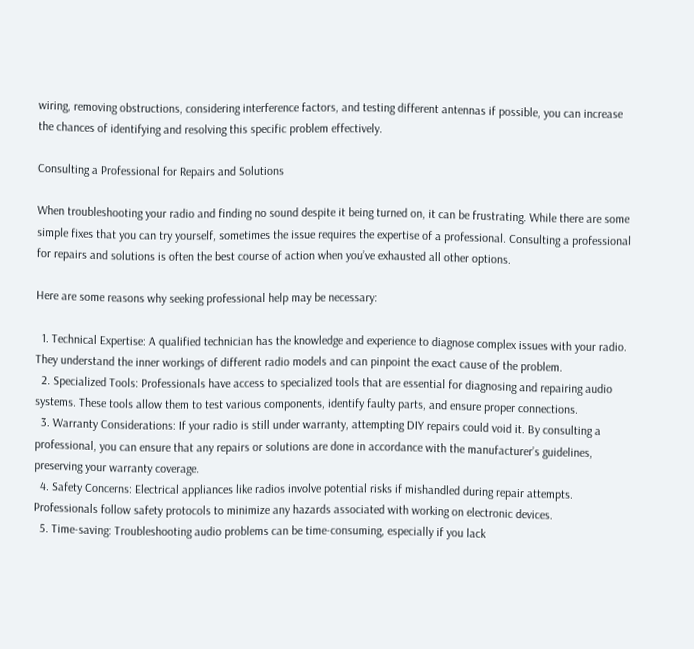wiring, removing obstructions, considering interference factors, and testing different antennas if possible, you can increase the chances of identifying and resolving this specific problem effectively.

Consulting a Professional for Repairs and Solutions

When troubleshooting your radio and finding no sound despite it being turned on, it can be frustrating. While there are some simple fixes that you can try yourself, sometimes the issue requires the expertise of a professional. Consulting a professional for repairs and solutions is often the best course of action when you’ve exhausted all other options.

Here are some reasons why seeking professional help may be necessary:

  1. Technical Expertise: A qualified technician has the knowledge and experience to diagnose complex issues with your radio. They understand the inner workings of different radio models and can pinpoint the exact cause of the problem.
  2. Specialized Tools: Professionals have access to specialized tools that are essential for diagnosing and repairing audio systems. These tools allow them to test various components, identify faulty parts, and ensure proper connections.
  3. Warranty Considerations: If your radio is still under warranty, attempting DIY repairs could void it. By consulting a professional, you can ensure that any repairs or solutions are done in accordance with the manufacturer’s guidelines, preserving your warranty coverage.
  4. Safety Concerns: Electrical appliances like radios involve potential risks if mishandled during repair attempts. Professionals follow safety protocols to minimize any hazards associated with working on electronic devices.
  5. Time-saving: Troubleshooting audio problems can be time-consuming, especially if you lack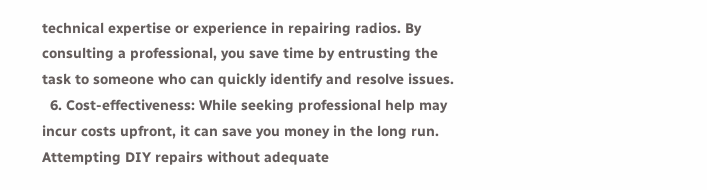technical expertise or experience in repairing radios. By consulting a professional, you save time by entrusting the task to someone who can quickly identify and resolve issues.
  6. Cost-effectiveness: While seeking professional help may incur costs upfront, it can save you money in the long run. Attempting DIY repairs without adequate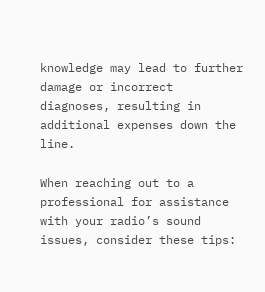knowledge may lead to further damage or incorrect diagnoses, resulting in additional expenses down the line.

When reaching out to a professional for assistance with your radio’s sound issues, consider these tips: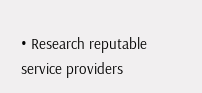• Research reputable service providers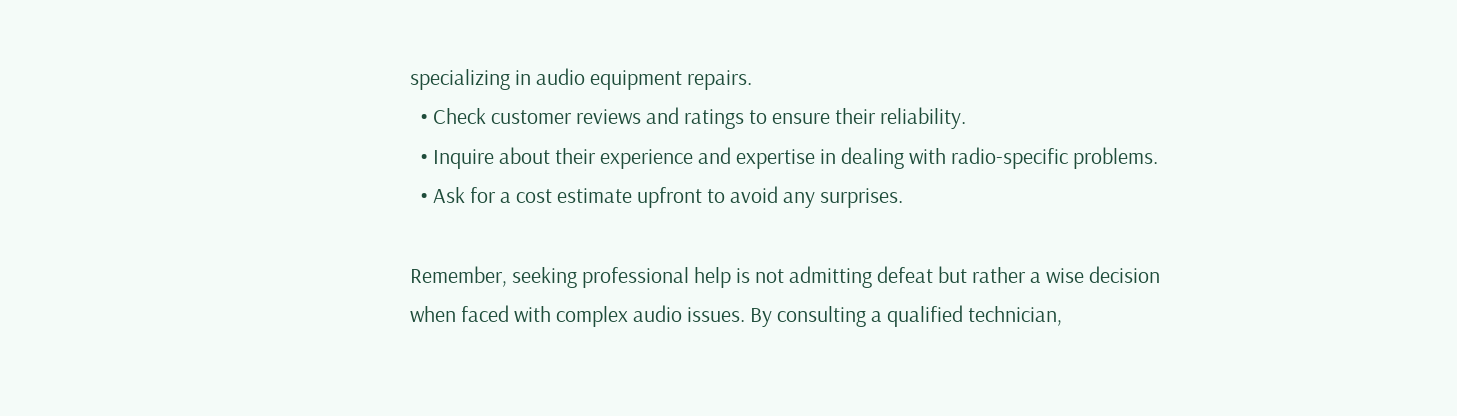specializing in audio equipment repairs.
  • Check customer reviews and ratings to ensure their reliability.
  • Inquire about their experience and expertise in dealing with radio-specific problems.
  • Ask for a cost estimate upfront to avoid any surprises.

Remember, seeking professional help is not admitting defeat but rather a wise decision when faced with complex audio issues. By consulting a qualified technician,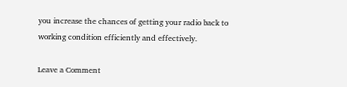you increase the chances of getting your radio back to working condition efficiently and effectively.

Leave a Comment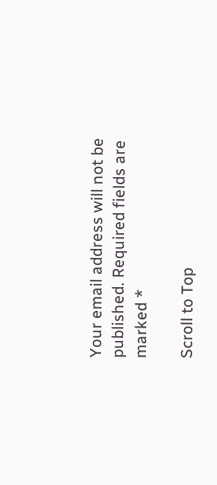Your email address will not be published. Required fields are marked *

Scroll to Top